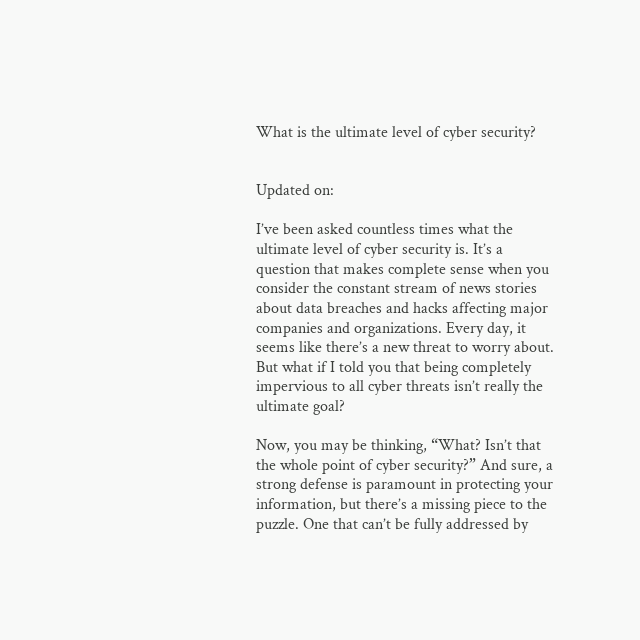What is the ultimate level of cyber security?


Updated on:

I’ve been asked countless times what the ultimate level of cyber security is. It’s a question that makes complete sense when you consider the constant stream of news stories about data breaches and hacks affecting major companies and organizations. Every day, it seems like there’s a new threat to worry about. But what if I told you that being completely impervious to all cyber threats isn’t really the ultimate goal?

Now, you may be thinking, “What? Isn’t that the whole point of cyber security?” And sure, a strong defense is paramount in protecting your information, but there’s a missing piece to the puzzle. One that can’t be fully addressed by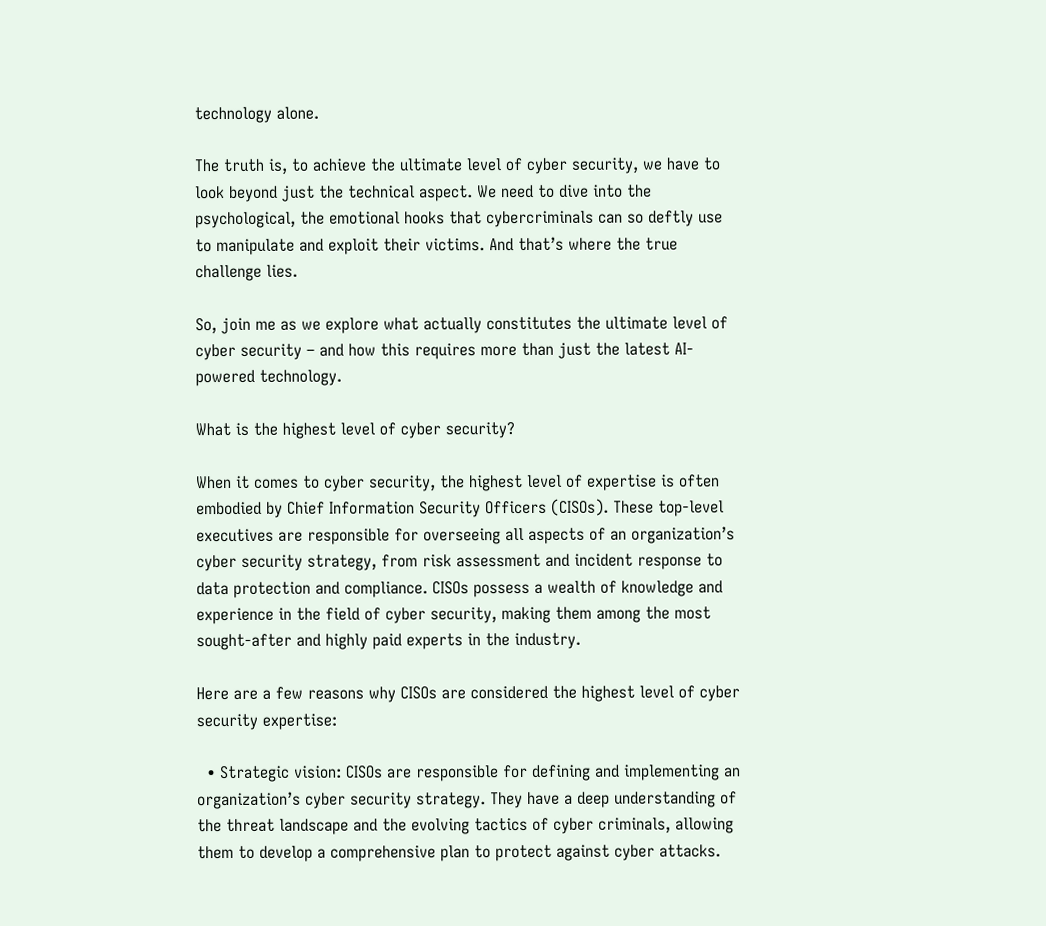technology alone.

The truth is, to achieve the ultimate level of cyber security, we have to look beyond just the technical aspect. We need to dive into the psychological, the emotional hooks that cybercriminals can so deftly use to manipulate and exploit their victims. And that’s where the true challenge lies.

So, join me as we explore what actually constitutes the ultimate level of cyber security – and how this requires more than just the latest AI-powered technology.

What is the highest level of cyber security?

When it comes to cyber security, the highest level of expertise is often embodied by Chief Information Security Officers (CISOs). These top-level executives are responsible for overseeing all aspects of an organization’s cyber security strategy, from risk assessment and incident response to data protection and compliance. CISOs possess a wealth of knowledge and experience in the field of cyber security, making them among the most sought-after and highly paid experts in the industry.

Here are a few reasons why CISOs are considered the highest level of cyber security expertise:

  • Strategic vision: CISOs are responsible for defining and implementing an organization’s cyber security strategy. They have a deep understanding of the threat landscape and the evolving tactics of cyber criminals, allowing them to develop a comprehensive plan to protect against cyber attacks.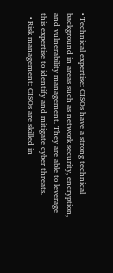• Technical expertise: CISOs have a strong technical background in areas such as network security, encryption, and vulnerability management. They are able to leverage this expertise to identify and mitigate cyber threats.
  • Risk management: CISOs are skilled in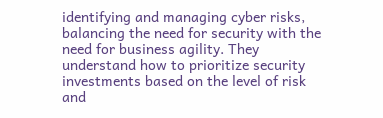identifying and managing cyber risks, balancing the need for security with the need for business agility. They understand how to prioritize security investments based on the level of risk and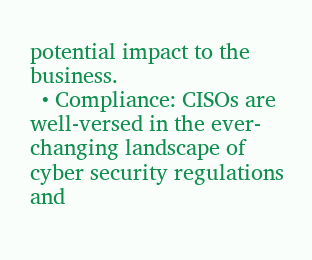potential impact to the business.
  • Compliance: CISOs are well-versed in the ever-changing landscape of cyber security regulations and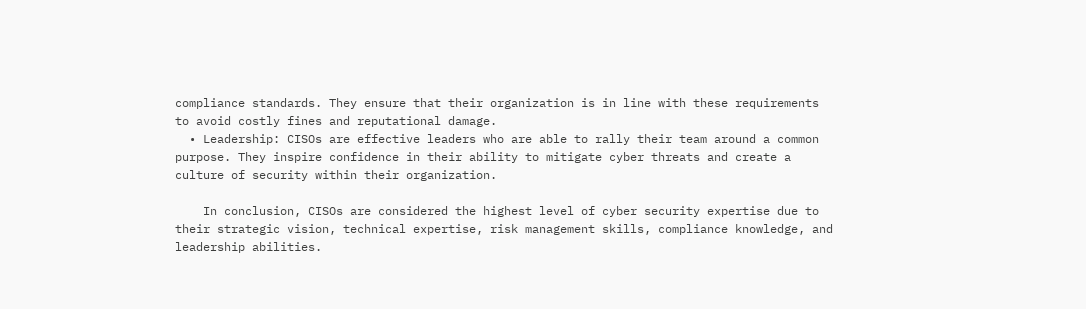compliance standards. They ensure that their organization is in line with these requirements to avoid costly fines and reputational damage.
  • Leadership: CISOs are effective leaders who are able to rally their team around a common purpose. They inspire confidence in their ability to mitigate cyber threats and create a culture of security within their organization.

    In conclusion, CISOs are considered the highest level of cyber security expertise due to their strategic vision, technical expertise, risk management skills, compliance knowledge, and leadership abilities.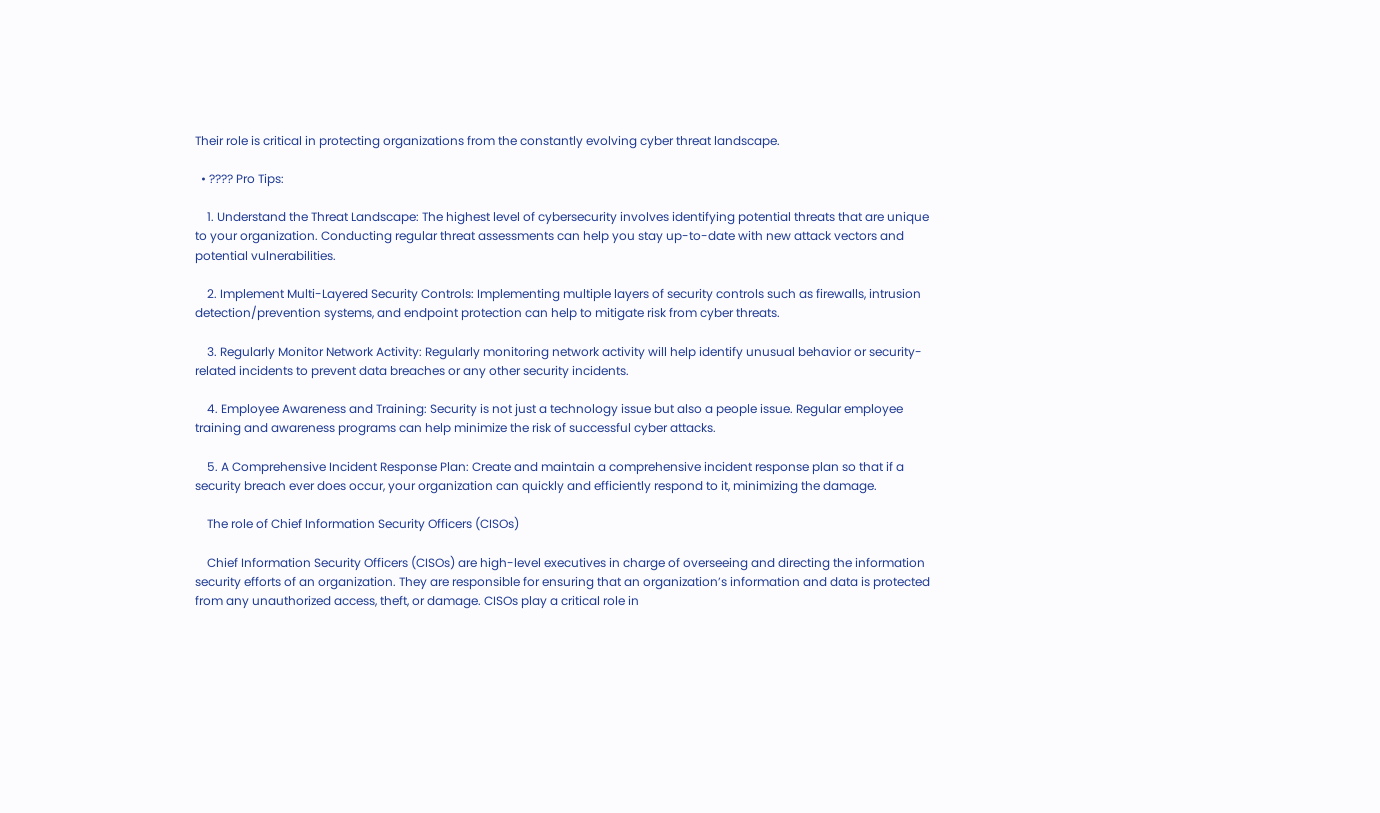Their role is critical in protecting organizations from the constantly evolving cyber threat landscape.

  • ???? Pro Tips:

    1. Understand the Threat Landscape: The highest level of cybersecurity involves identifying potential threats that are unique to your organization. Conducting regular threat assessments can help you stay up-to-date with new attack vectors and potential vulnerabilities.

    2. Implement Multi-Layered Security Controls: Implementing multiple layers of security controls such as firewalls, intrusion detection/prevention systems, and endpoint protection can help to mitigate risk from cyber threats.

    3. Regularly Monitor Network Activity: Regularly monitoring network activity will help identify unusual behavior or security-related incidents to prevent data breaches or any other security incidents.

    4. Employee Awareness and Training: Security is not just a technology issue but also a people issue. Regular employee training and awareness programs can help minimize the risk of successful cyber attacks.

    5. A Comprehensive Incident Response Plan: Create and maintain a comprehensive incident response plan so that if a security breach ever does occur, your organization can quickly and efficiently respond to it, minimizing the damage.

    The role of Chief Information Security Officers (CISOs)

    Chief Information Security Officers (CISOs) are high-level executives in charge of overseeing and directing the information security efforts of an organization. They are responsible for ensuring that an organization’s information and data is protected from any unauthorized access, theft, or damage. CISOs play a critical role in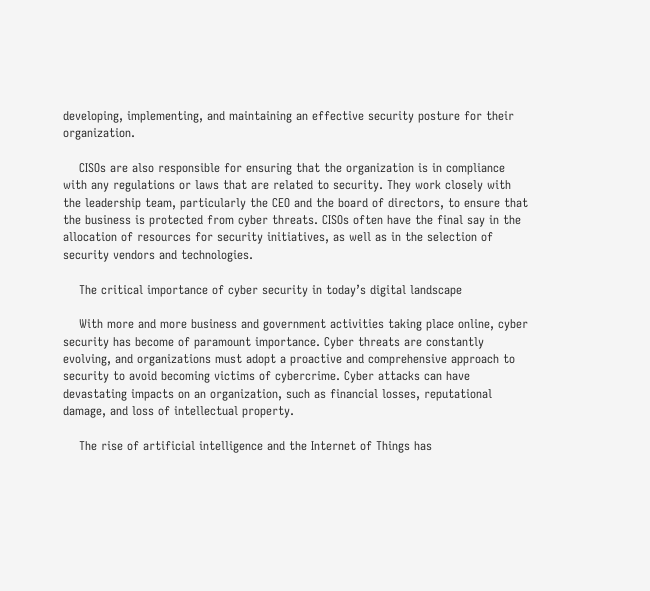developing, implementing, and maintaining an effective security posture for their organization.

    CISOs are also responsible for ensuring that the organization is in compliance with any regulations or laws that are related to security. They work closely with the leadership team, particularly the CEO and the board of directors, to ensure that the business is protected from cyber threats. CISOs often have the final say in the allocation of resources for security initiatives, as well as in the selection of security vendors and technologies.

    The critical importance of cyber security in today’s digital landscape

    With more and more business and government activities taking place online, cyber security has become of paramount importance. Cyber threats are constantly evolving, and organizations must adopt a proactive and comprehensive approach to security to avoid becoming victims of cybercrime. Cyber attacks can have devastating impacts on an organization, such as financial losses, reputational damage, and loss of intellectual property.

    The rise of artificial intelligence and the Internet of Things has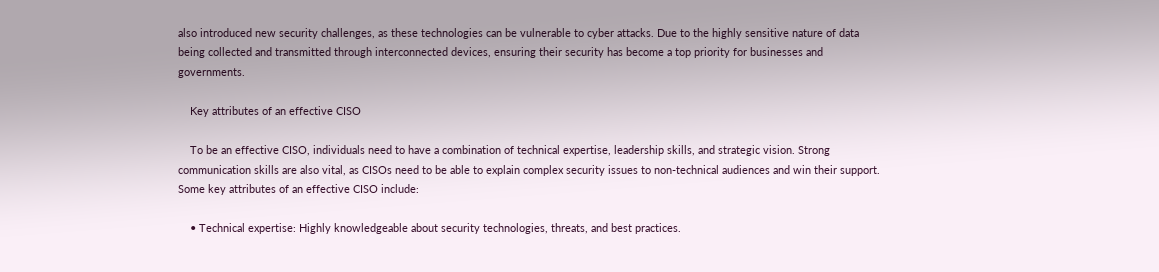also introduced new security challenges, as these technologies can be vulnerable to cyber attacks. Due to the highly sensitive nature of data being collected and transmitted through interconnected devices, ensuring their security has become a top priority for businesses and governments.

    Key attributes of an effective CISO

    To be an effective CISO, individuals need to have a combination of technical expertise, leadership skills, and strategic vision. Strong communication skills are also vital, as CISOs need to be able to explain complex security issues to non-technical audiences and win their support. Some key attributes of an effective CISO include:

    • Technical expertise: Highly knowledgeable about security technologies, threats, and best practices.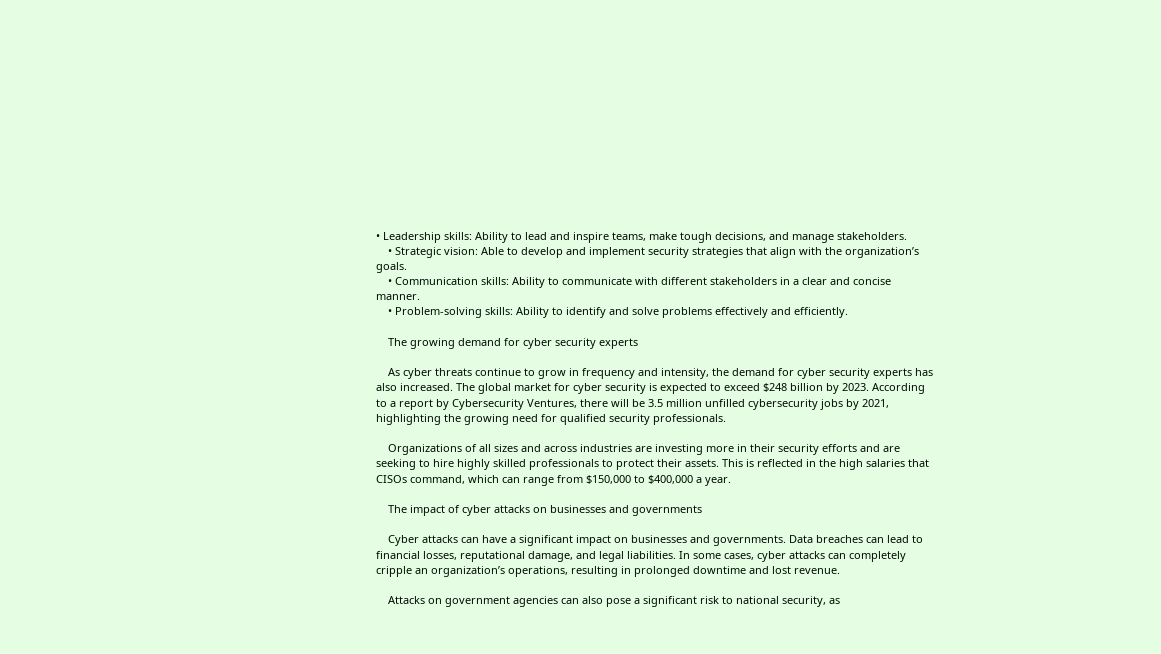• Leadership skills: Ability to lead and inspire teams, make tough decisions, and manage stakeholders.
    • Strategic vision: Able to develop and implement security strategies that align with the organization’s goals.
    • Communication skills: Ability to communicate with different stakeholders in a clear and concise manner.
    • Problem-solving skills: Ability to identify and solve problems effectively and efficiently.

    The growing demand for cyber security experts

    As cyber threats continue to grow in frequency and intensity, the demand for cyber security experts has also increased. The global market for cyber security is expected to exceed $248 billion by 2023. According to a report by Cybersecurity Ventures, there will be 3.5 million unfilled cybersecurity jobs by 2021, highlighting the growing need for qualified security professionals.

    Organizations of all sizes and across industries are investing more in their security efforts and are seeking to hire highly skilled professionals to protect their assets. This is reflected in the high salaries that CISOs command, which can range from $150,000 to $400,000 a year.

    The impact of cyber attacks on businesses and governments

    Cyber attacks can have a significant impact on businesses and governments. Data breaches can lead to financial losses, reputational damage, and legal liabilities. In some cases, cyber attacks can completely cripple an organization’s operations, resulting in prolonged downtime and lost revenue.

    Attacks on government agencies can also pose a significant risk to national security, as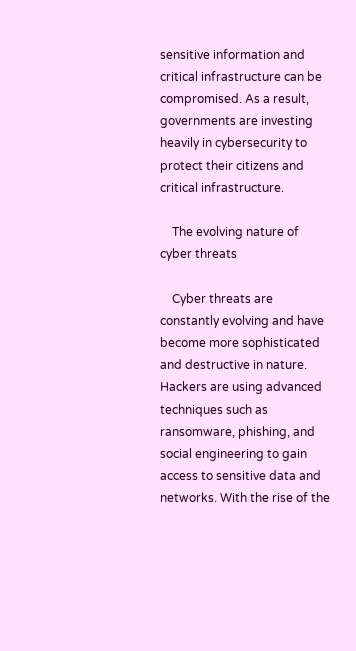sensitive information and critical infrastructure can be compromised. As a result, governments are investing heavily in cybersecurity to protect their citizens and critical infrastructure.

    The evolving nature of cyber threats

    Cyber threats are constantly evolving and have become more sophisticated and destructive in nature. Hackers are using advanced techniques such as ransomware, phishing, and social engineering to gain access to sensitive data and networks. With the rise of the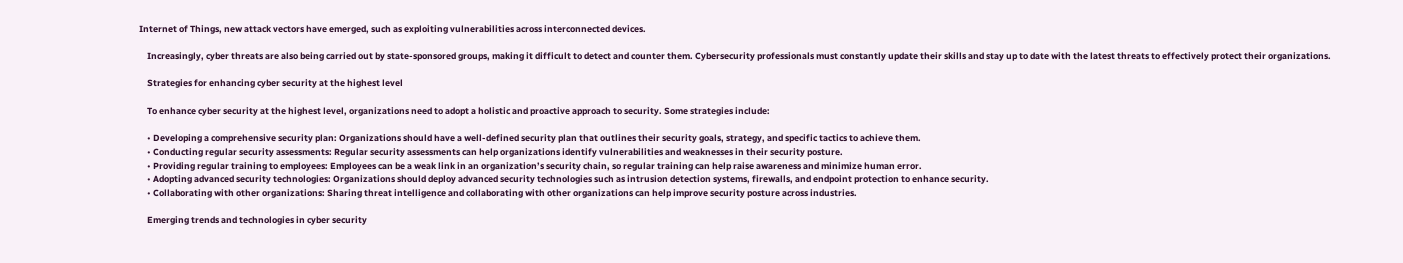Internet of Things, new attack vectors have emerged, such as exploiting vulnerabilities across interconnected devices.

    Increasingly, cyber threats are also being carried out by state-sponsored groups, making it difficult to detect and counter them. Cybersecurity professionals must constantly update their skills and stay up to date with the latest threats to effectively protect their organizations.

    Strategies for enhancing cyber security at the highest level

    To enhance cyber security at the highest level, organizations need to adopt a holistic and proactive approach to security. Some strategies include:

    • Developing a comprehensive security plan: Organizations should have a well-defined security plan that outlines their security goals, strategy, and specific tactics to achieve them.
    • Conducting regular security assessments: Regular security assessments can help organizations identify vulnerabilities and weaknesses in their security posture.
    • Providing regular training to employees: Employees can be a weak link in an organization’s security chain, so regular training can help raise awareness and minimize human error.
    • Adopting advanced security technologies: Organizations should deploy advanced security technologies such as intrusion detection systems, firewalls, and endpoint protection to enhance security.
    • Collaborating with other organizations: Sharing threat intelligence and collaborating with other organizations can help improve security posture across industries.

    Emerging trends and technologies in cyber security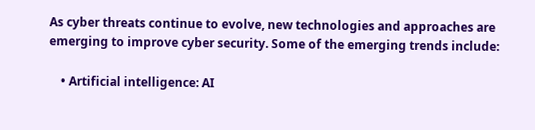As cyber threats continue to evolve, new technologies and approaches are emerging to improve cyber security. Some of the emerging trends include:

    • Artificial intelligence: AI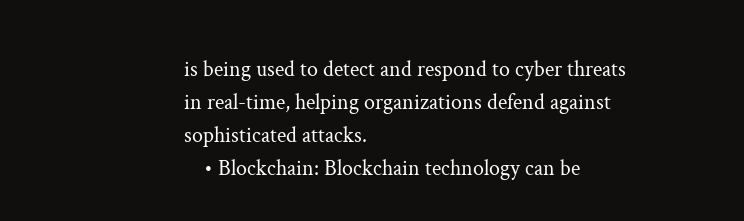is being used to detect and respond to cyber threats in real-time, helping organizations defend against sophisticated attacks.
    • Blockchain: Blockchain technology can be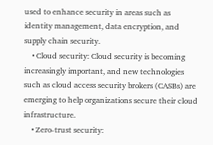used to enhance security in areas such as identity management, data encryption, and supply chain security.
    • Cloud security: Cloud security is becoming increasingly important, and new technologies such as cloud access security brokers (CASBs) are emerging to help organizations secure their cloud infrastructure.
    • Zero-trust security: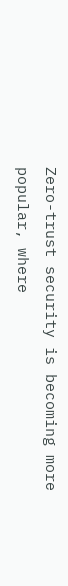Zero-trust security is becoming more popular, where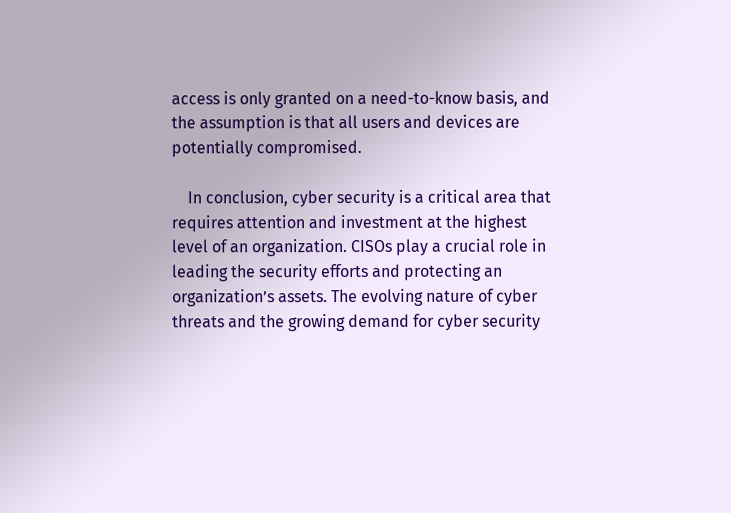access is only granted on a need-to-know basis, and the assumption is that all users and devices are potentially compromised.

    In conclusion, cyber security is a critical area that requires attention and investment at the highest level of an organization. CISOs play a crucial role in leading the security efforts and protecting an organization’s assets. The evolving nature of cyber threats and the growing demand for cyber security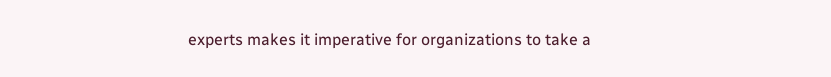experts makes it imperative for organizations to take a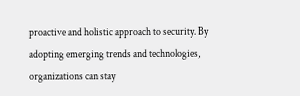proactive and holistic approach to security. By adopting emerging trends and technologies, organizations can stay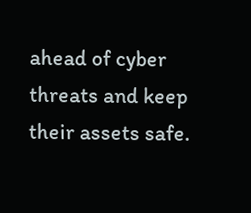ahead of cyber threats and keep their assets safe.